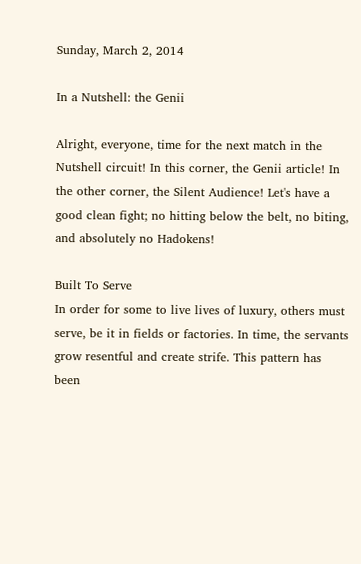Sunday, March 2, 2014

In a Nutshell: the Genii

Alright, everyone, time for the next match in the Nutshell circuit! In this corner, the Genii article! In the other corner, the Silent Audience! Let's have a good clean fight; no hitting below the belt, no biting, and absolutely no Hadokens!

Built To Serve
In order for some to live lives of luxury, others must serve, be it in fields or factories. In time, the servants grow resentful and create strife. This pattern has been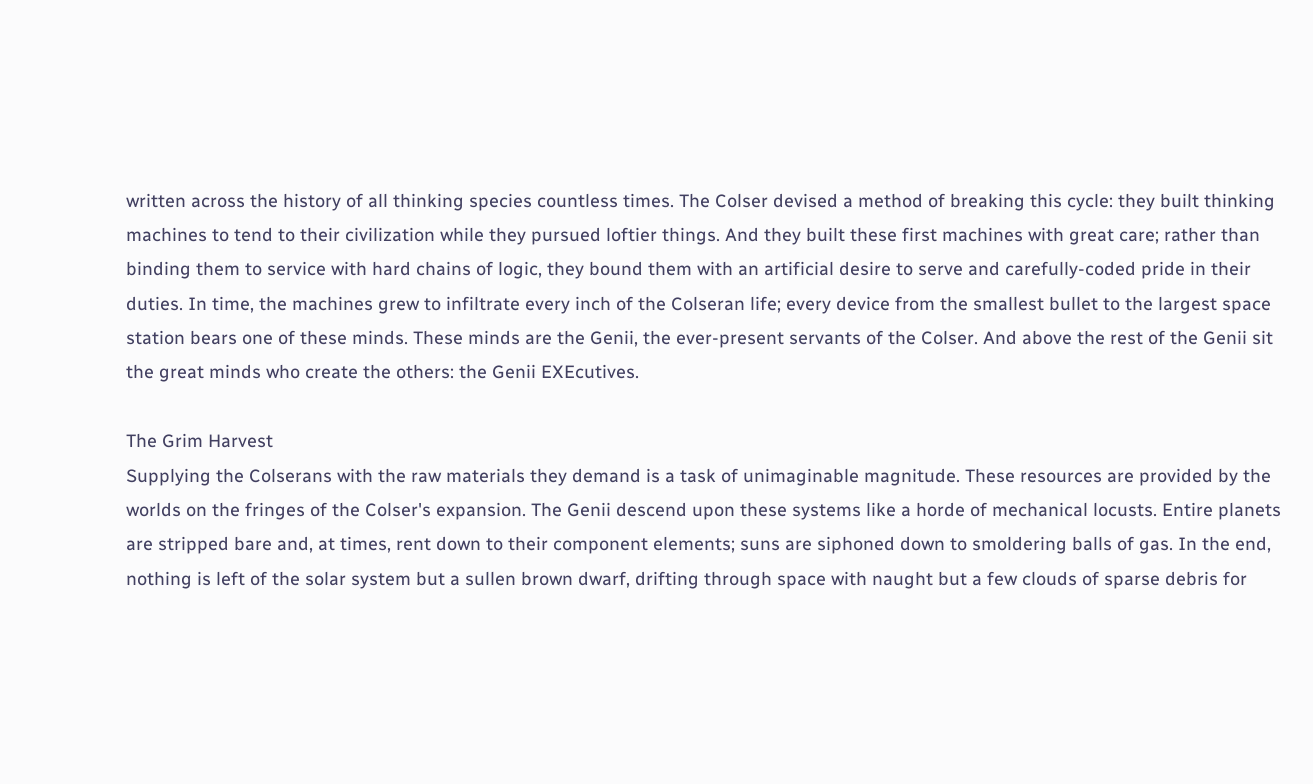written across the history of all thinking species countless times. The Colser devised a method of breaking this cycle: they built thinking machines to tend to their civilization while they pursued loftier things. And they built these first machines with great care; rather than binding them to service with hard chains of logic, they bound them with an artificial desire to serve and carefully-coded pride in their duties. In time, the machines grew to infiltrate every inch of the Colseran life; every device from the smallest bullet to the largest space station bears one of these minds. These minds are the Genii, the ever-present servants of the Colser. And above the rest of the Genii sit the great minds who create the others: the Genii EXEcutives.

The Grim Harvest
Supplying the Colserans with the raw materials they demand is a task of unimaginable magnitude. These resources are provided by the worlds on the fringes of the Colser's expansion. The Genii descend upon these systems like a horde of mechanical locusts. Entire planets are stripped bare and, at times, rent down to their component elements; suns are siphoned down to smoldering balls of gas. In the end, nothing is left of the solar system but a sullen brown dwarf, drifting through space with naught but a few clouds of sparse debris for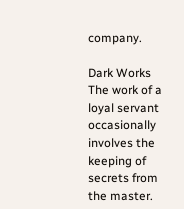company.

Dark Works
The work of a loyal servant occasionally involves the keeping of secrets from the master.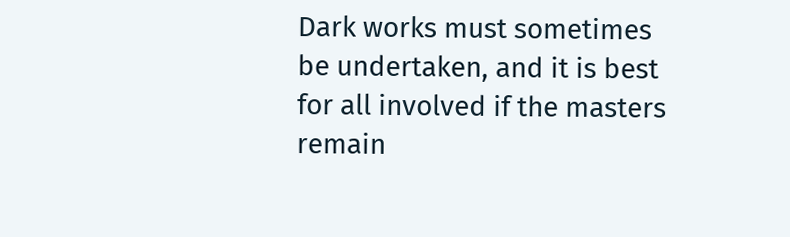Dark works must sometimes be undertaken, and it is best for all involved if the masters remain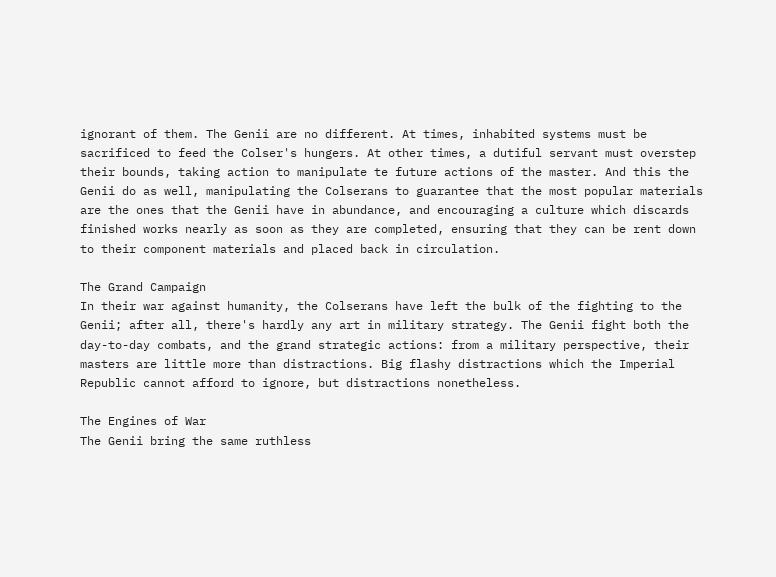ignorant of them. The Genii are no different. At times, inhabited systems must be sacrificed to feed the Colser's hungers. At other times, a dutiful servant must overstep their bounds, taking action to manipulate te future actions of the master. And this the Genii do as well, manipulating the Colserans to guarantee that the most popular materials are the ones that the Genii have in abundance, and encouraging a culture which discards finished works nearly as soon as they are completed, ensuring that they can be rent down to their component materials and placed back in circulation.

The Grand Campaign
In their war against humanity, the Colserans have left the bulk of the fighting to the Genii; after all, there's hardly any art in military strategy. The Genii fight both the day-to-day combats, and the grand strategic actions: from a military perspective, their masters are little more than distractions. Big flashy distractions which the Imperial Republic cannot afford to ignore, but distractions nonetheless.

The Engines of War
The Genii bring the same ruthless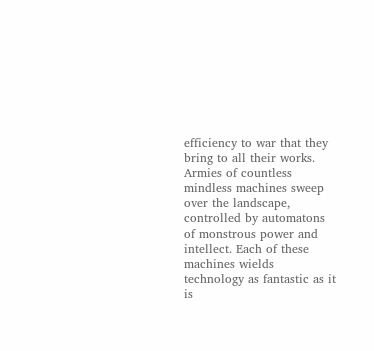efficiency to war that they bring to all their works. Armies of countless mindless machines sweep over the landscape, controlled by automatons of monstrous power and intellect. Each of these machines wields technology as fantastic as it is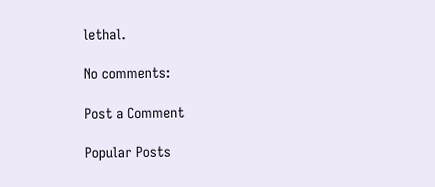lethal.

No comments:

Post a Comment

Popular Posts